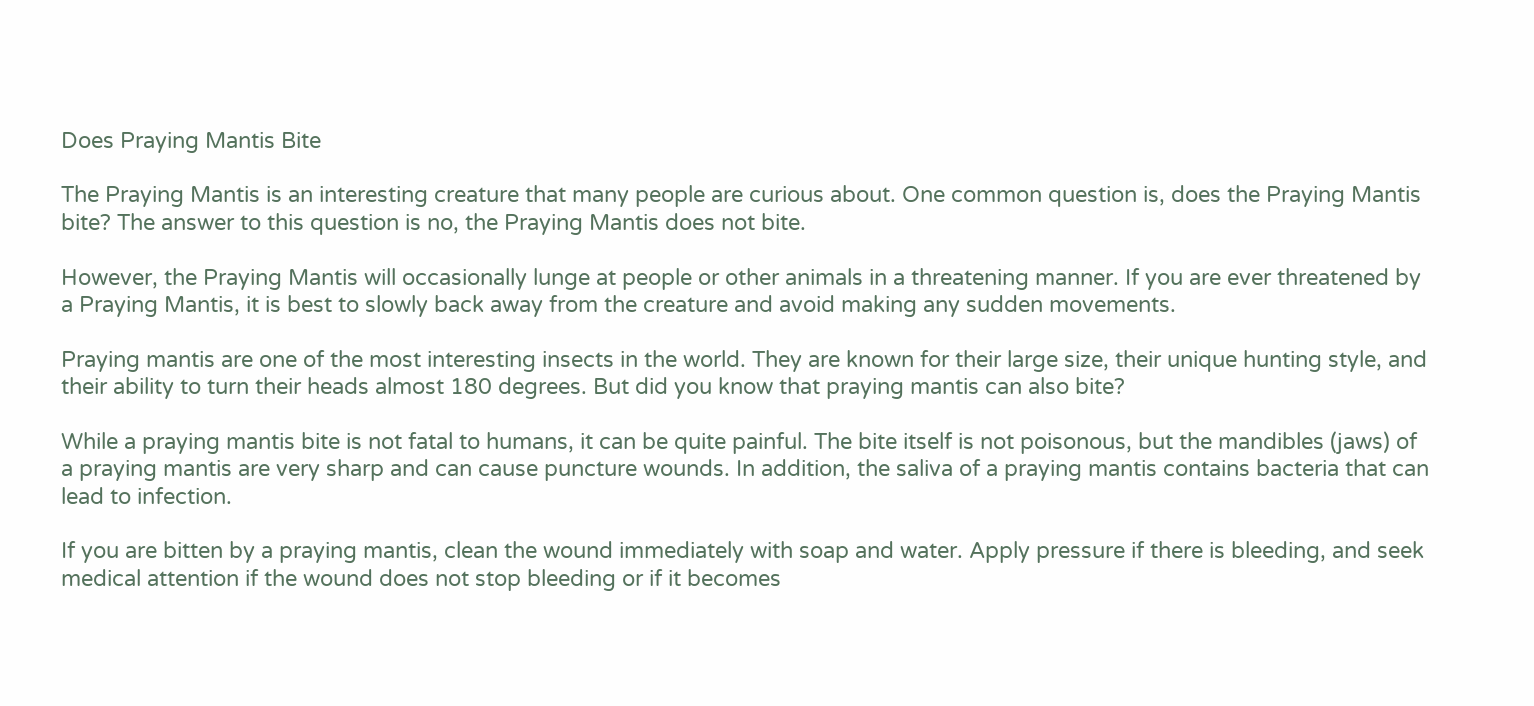Does Praying Mantis Bite

The Praying Mantis is an interesting creature that many people are curious about. One common question is, does the Praying Mantis bite? The answer to this question is no, the Praying Mantis does not bite.

However, the Praying Mantis will occasionally lunge at people or other animals in a threatening manner. If you are ever threatened by a Praying Mantis, it is best to slowly back away from the creature and avoid making any sudden movements.

Praying mantis are one of the most interesting insects in the world. They are known for their large size, their unique hunting style, and their ability to turn their heads almost 180 degrees. But did you know that praying mantis can also bite?

While a praying mantis bite is not fatal to humans, it can be quite painful. The bite itself is not poisonous, but the mandibles (jaws) of a praying mantis are very sharp and can cause puncture wounds. In addition, the saliva of a praying mantis contains bacteria that can lead to infection.

If you are bitten by a praying mantis, clean the wound immediately with soap and water. Apply pressure if there is bleeding, and seek medical attention if the wound does not stop bleeding or if it becomes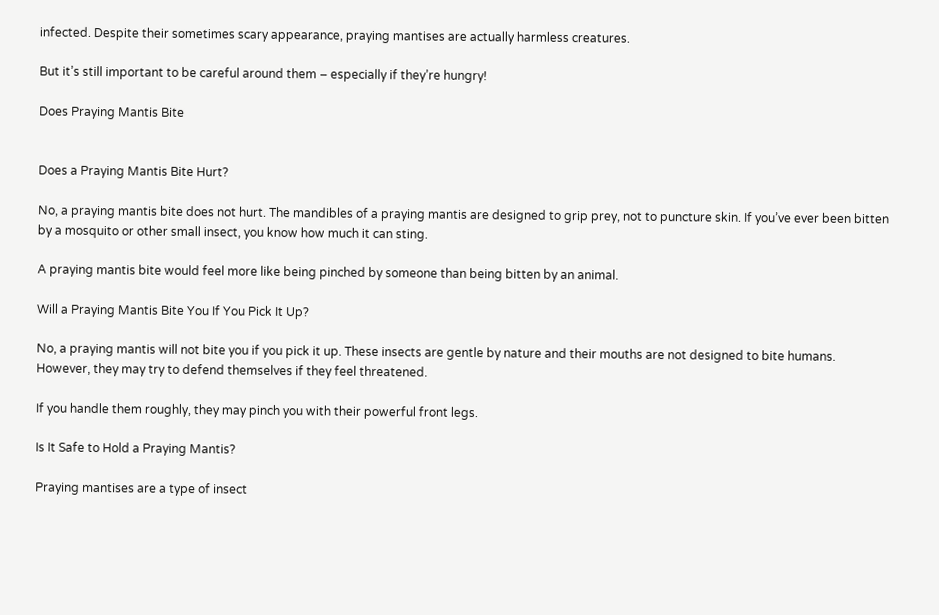infected. Despite their sometimes scary appearance, praying mantises are actually harmless creatures.

But it’s still important to be careful around them – especially if they’re hungry!

Does Praying Mantis Bite


Does a Praying Mantis Bite Hurt?

No, a praying mantis bite does not hurt. The mandibles of a praying mantis are designed to grip prey, not to puncture skin. If you’ve ever been bitten by a mosquito or other small insect, you know how much it can sting.

A praying mantis bite would feel more like being pinched by someone than being bitten by an animal.

Will a Praying Mantis Bite You If You Pick It Up?

No, a praying mantis will not bite you if you pick it up. These insects are gentle by nature and their mouths are not designed to bite humans. However, they may try to defend themselves if they feel threatened.

If you handle them roughly, they may pinch you with their powerful front legs.

Is It Safe to Hold a Praying Mantis?

Praying mantises are a type of insect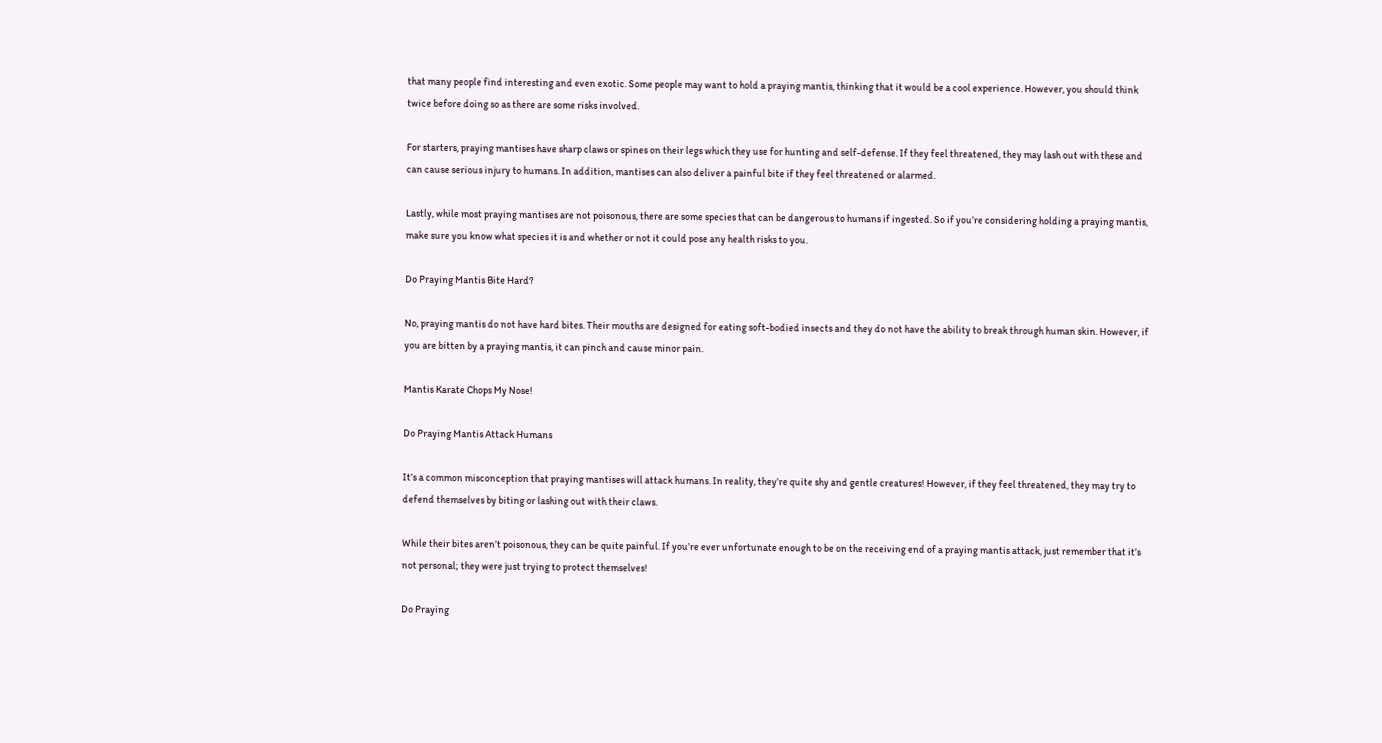that many people find interesting and even exotic. Some people may want to hold a praying mantis, thinking that it would be a cool experience. However, you should think twice before doing so as there are some risks involved.

For starters, praying mantises have sharp claws or spines on their legs which they use for hunting and self-defense. If they feel threatened, they may lash out with these and can cause serious injury to humans. In addition, mantises can also deliver a painful bite if they feel threatened or alarmed.

Lastly, while most praying mantises are not poisonous, there are some species that can be dangerous to humans if ingested. So if you’re considering holding a praying mantis, make sure you know what species it is and whether or not it could pose any health risks to you.

Do Praying Mantis Bite Hard?

No, praying mantis do not have hard bites. Their mouths are designed for eating soft-bodied insects and they do not have the ability to break through human skin. However, if you are bitten by a praying mantis, it can pinch and cause minor pain.

Mantis Karate Chops My Nose!

Do Praying Mantis Attack Humans

It’s a common misconception that praying mantises will attack humans. In reality, they’re quite shy and gentle creatures! However, if they feel threatened, they may try to defend themselves by biting or lashing out with their claws.

While their bites aren’t poisonous, they can be quite painful. If you’re ever unfortunate enough to be on the receiving end of a praying mantis attack, just remember that it’s not personal; they were just trying to protect themselves!

Do Praying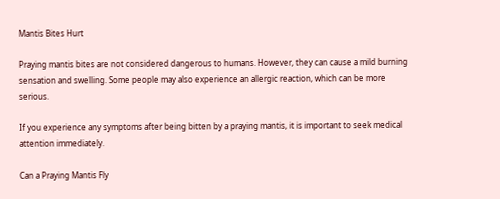Mantis Bites Hurt

Praying mantis bites are not considered dangerous to humans. However, they can cause a mild burning sensation and swelling. Some people may also experience an allergic reaction, which can be more serious.

If you experience any symptoms after being bitten by a praying mantis, it is important to seek medical attention immediately.

Can a Praying Mantis Fly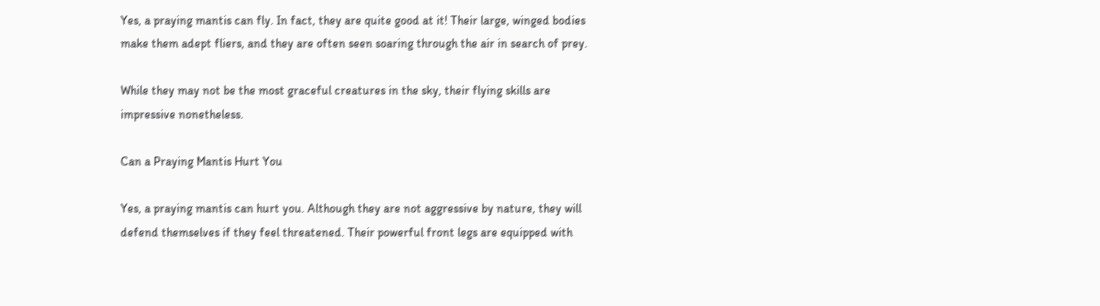Yes, a praying mantis can fly. In fact, they are quite good at it! Their large, winged bodies make them adept fliers, and they are often seen soaring through the air in search of prey.

While they may not be the most graceful creatures in the sky, their flying skills are impressive nonetheless.

Can a Praying Mantis Hurt You

Yes, a praying mantis can hurt you. Although they are not aggressive by nature, they will defend themselves if they feel threatened. Their powerful front legs are equipped with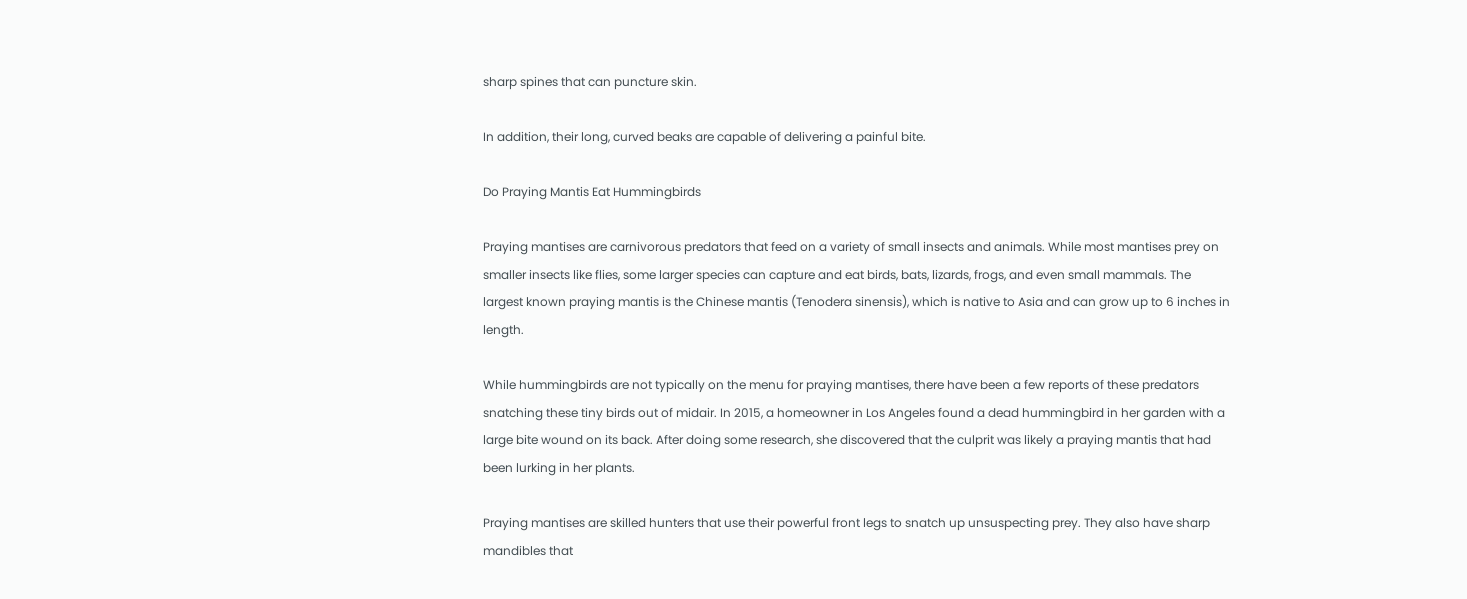sharp spines that can puncture skin.

In addition, their long, curved beaks are capable of delivering a painful bite.

Do Praying Mantis Eat Hummingbirds

Praying mantises are carnivorous predators that feed on a variety of small insects and animals. While most mantises prey on smaller insects like flies, some larger species can capture and eat birds, bats, lizards, frogs, and even small mammals. The largest known praying mantis is the Chinese mantis (Tenodera sinensis), which is native to Asia and can grow up to 6 inches in length.

While hummingbirds are not typically on the menu for praying mantises, there have been a few reports of these predators snatching these tiny birds out of midair. In 2015, a homeowner in Los Angeles found a dead hummingbird in her garden with a large bite wound on its back. After doing some research, she discovered that the culprit was likely a praying mantis that had been lurking in her plants.

Praying mantises are skilled hunters that use their powerful front legs to snatch up unsuspecting prey. They also have sharp mandibles that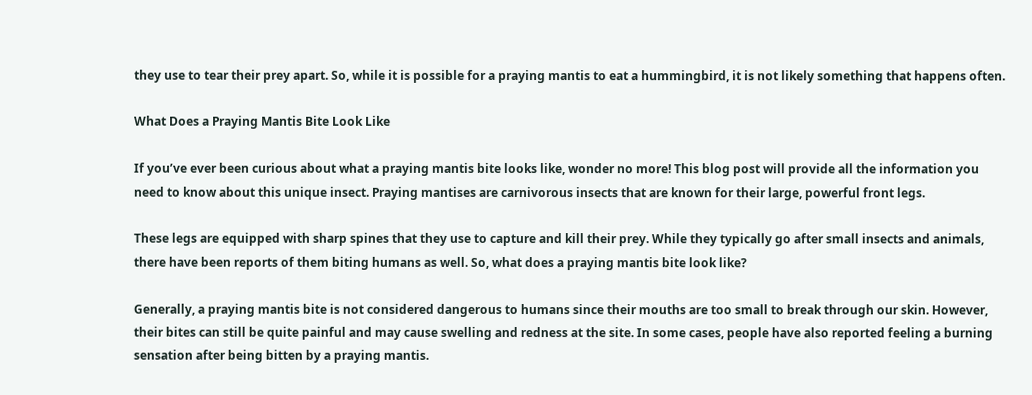they use to tear their prey apart. So, while it is possible for a praying mantis to eat a hummingbird, it is not likely something that happens often.

What Does a Praying Mantis Bite Look Like

If you’ve ever been curious about what a praying mantis bite looks like, wonder no more! This blog post will provide all the information you need to know about this unique insect. Praying mantises are carnivorous insects that are known for their large, powerful front legs.

These legs are equipped with sharp spines that they use to capture and kill their prey. While they typically go after small insects and animals, there have been reports of them biting humans as well. So, what does a praying mantis bite look like?

Generally, a praying mantis bite is not considered dangerous to humans since their mouths are too small to break through our skin. However, their bites can still be quite painful and may cause swelling and redness at the site. In some cases, people have also reported feeling a burning sensation after being bitten by a praying mantis.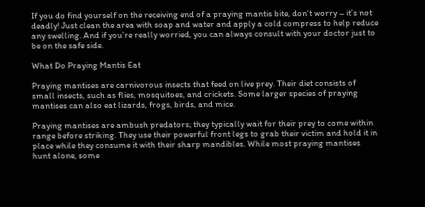If you do find yourself on the receiving end of a praying mantis bite, don’t worry – it’s not deadly! Just clean the area with soap and water and apply a cold compress to help reduce any swelling. And if you’re really worried, you can always consult with your doctor just to be on the safe side.

What Do Praying Mantis Eat

Praying mantises are carnivorous insects that feed on live prey. Their diet consists of small insects, such as flies, mosquitoes, and crickets. Some larger species of praying mantises can also eat lizards, frogs, birds, and mice.

Praying mantises are ambush predators; they typically wait for their prey to come within range before striking. They use their powerful front legs to grab their victim and hold it in place while they consume it with their sharp mandibles. While most praying mantises hunt alone, some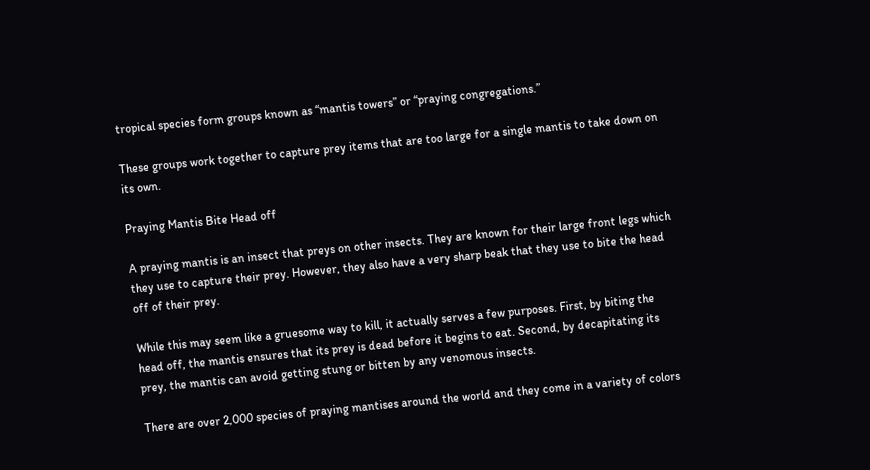tropical species form groups known as “mantis towers” or “praying congregations.”

These groups work together to capture prey items that are too large for a single mantis to take down on its own.

Praying Mantis Bite Head off

A praying mantis is an insect that preys on other insects. They are known for their large front legs which they use to capture their prey. However, they also have a very sharp beak that they use to bite the head off of their prey.

While this may seem like a gruesome way to kill, it actually serves a few purposes. First, by biting the head off, the mantis ensures that its prey is dead before it begins to eat. Second, by decapitating its prey, the mantis can avoid getting stung or bitten by any venomous insects.

There are over 2,000 species of praying mantises around the world and they come in a variety of colors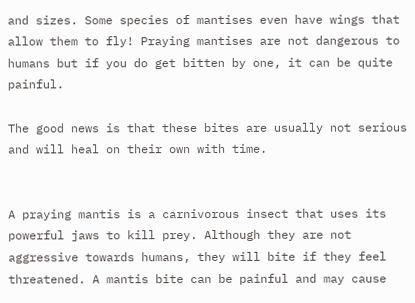and sizes. Some species of mantises even have wings that allow them to fly! Praying mantises are not dangerous to humans but if you do get bitten by one, it can be quite painful.

The good news is that these bites are usually not serious and will heal on their own with time.


A praying mantis is a carnivorous insect that uses its powerful jaws to kill prey. Although they are not aggressive towards humans, they will bite if they feel threatened. A mantis bite can be painful and may cause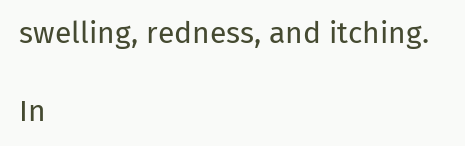swelling, redness, and itching.

In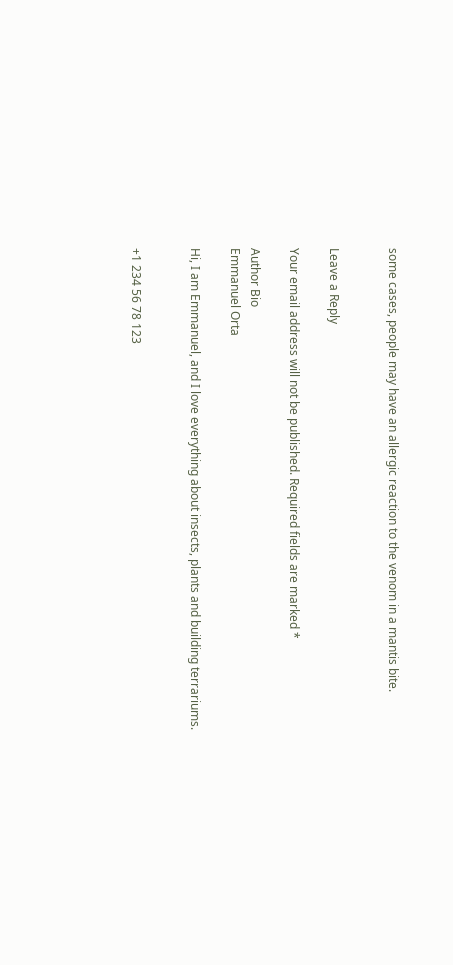some cases, people may have an allergic reaction to the venom in a mantis bite.


Leave a Reply

Your email address will not be published. Required fields are marked *

Author Bio
Emmanuel Orta

Hi, I am Emmanuel, and I love everything about insects, plants and building terrariums.


+1 234 56 78 123